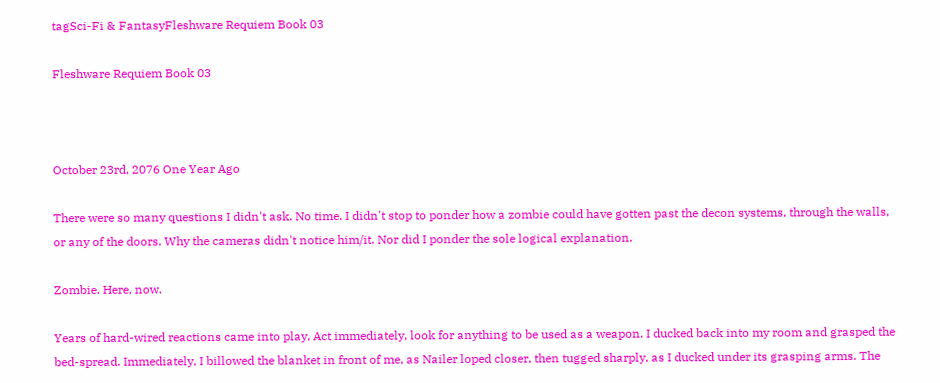tagSci-Fi & FantasyFleshware Requiem Book 03

Fleshware Requiem Book 03



October 23rd, 2076 One Year Ago

There were so many questions I didn't ask. No time. I didn't stop to ponder how a zombie could have gotten past the decon systems, through the walls, or any of the doors. Why the cameras didn't notice him/it. Nor did I ponder the sole logical explanation.

Zombie. Here, now.

Years of hard-wired reactions came into play, Act immediately, look for anything to be used as a weapon. I ducked back into my room and grasped the bed-spread. Immediately, I billowed the blanket in front of me, as Nailer loped closer, then tugged sharply, as I ducked under its grasping arms. The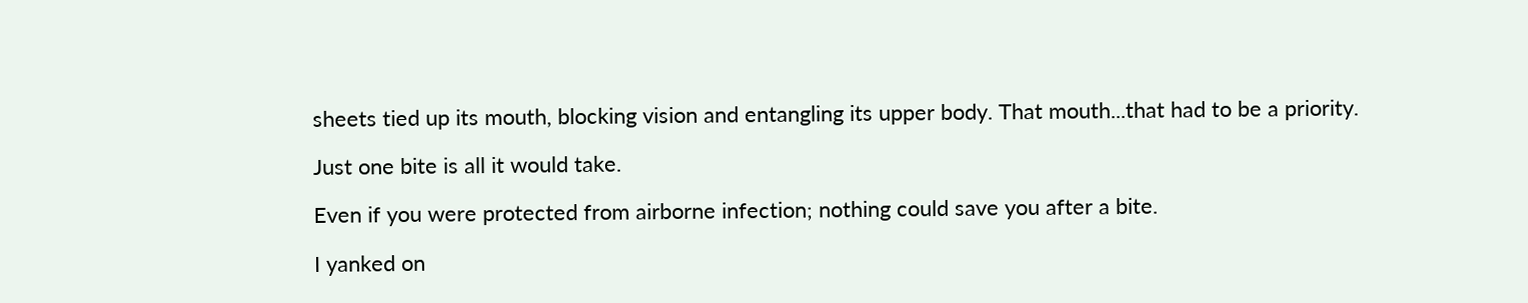sheets tied up its mouth, blocking vision and entangling its upper body. That mouth...that had to be a priority.

Just one bite is all it would take.

Even if you were protected from airborne infection; nothing could save you after a bite.

I yanked on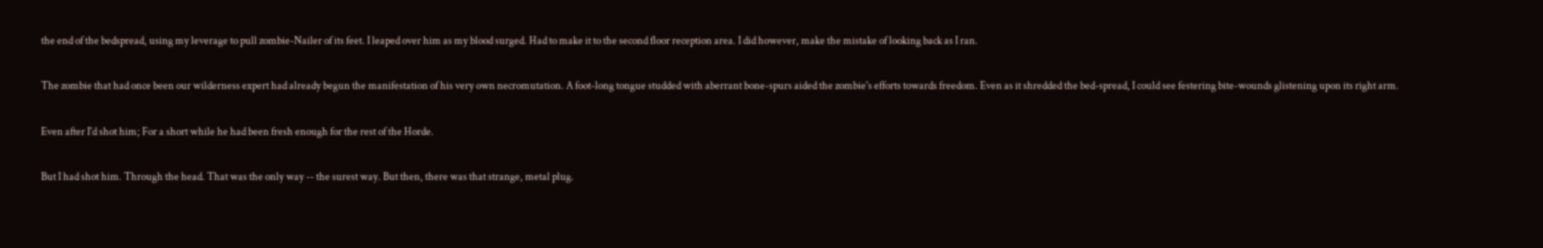the end of the bedspread, using my leverage to pull zombie-Nailer of its feet. I leaped over him as my blood surged. Had to make it to the second floor reception area. I did however, make the mistake of looking back as I ran.

The zombie that had once been our wilderness expert had already begun the manifestation of his very own necromutation. A foot-long tongue studded with aberrant bone-spurs aided the zombie's efforts towards freedom. Even as it shredded the bed-spread, I could see festering bite-wounds glistening upon its right arm.

Even after I'd shot him; For a short while he had been fresh enough for the rest of the Horde.

But I had shot him. Through the head. That was the only way -- the surest way. But then, there was that strange, metal plug.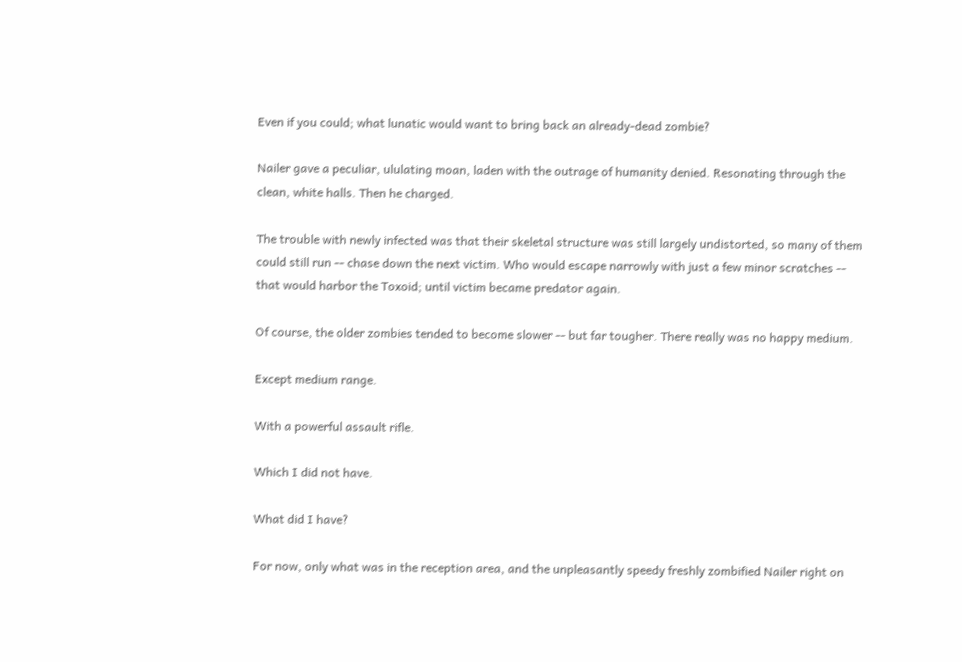Even if you could; what lunatic would want to bring back an already-dead zombie?

Nailer gave a peculiar, ululating moan, laden with the outrage of humanity denied. Resonating through the clean, white halls. Then he charged.

The trouble with newly infected was that their skeletal structure was still largely undistorted, so many of them could still run -- chase down the next victim. Who would escape narrowly with just a few minor scratches -- that would harbor the Toxoid; until victim became predator again.

Of course, the older zombies tended to become slower -- but far tougher. There really was no happy medium.

Except medium range.

With a powerful assault rifle.

Which I did not have.

What did I have?

For now, only what was in the reception area, and the unpleasantly speedy freshly zombified Nailer right on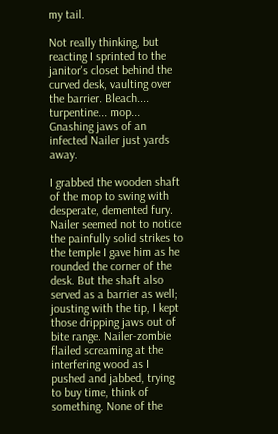my tail.

Not really thinking, but reacting I sprinted to the janitor's closet behind the curved desk, vaulting over the barrier. Bleach.... turpentine... mop... Gnashing jaws of an infected Nailer just yards away.

I grabbed the wooden shaft of the mop to swing with desperate, demented fury. Nailer seemed not to notice the painfully solid strikes to the temple I gave him as he rounded the corner of the desk. But the shaft also served as a barrier as well; jousting with the tip, I kept those dripping jaws out of bite range. Nailer-zombie flailed screaming at the interfering wood as I pushed and jabbed, trying to buy time, think of something. None of the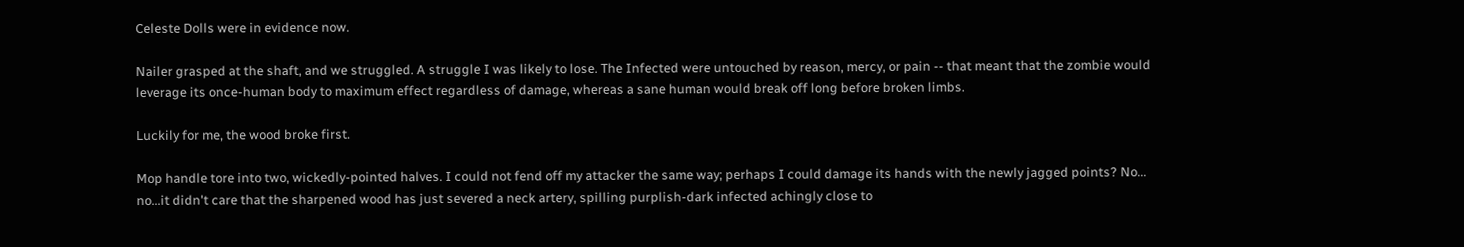Celeste Dolls were in evidence now.

Nailer grasped at the shaft, and we struggled. A struggle I was likely to lose. The Infected were untouched by reason, mercy, or pain -- that meant that the zombie would leverage its once-human body to maximum effect regardless of damage, whereas a sane human would break off long before broken limbs.

Luckily for me, the wood broke first.

Mop handle tore into two, wickedly-pointed halves. I could not fend off my attacker the same way; perhaps I could damage its hands with the newly jagged points? No... no...it didn't care that the sharpened wood has just severed a neck artery, spilling purplish-dark infected achingly close to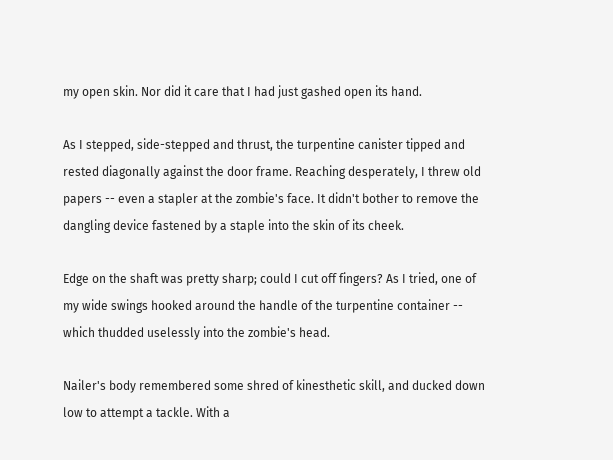my open skin. Nor did it care that I had just gashed open its hand.

As I stepped, side-stepped and thrust, the turpentine canister tipped and rested diagonally against the door frame. Reaching desperately, I threw old papers -- even a stapler at the zombie's face. It didn't bother to remove the dangling device fastened by a staple into the skin of its cheek.

Edge on the shaft was pretty sharp; could I cut off fingers? As I tried, one of my wide swings hooked around the handle of the turpentine container -- which thudded uselessly into the zombie's head.

Nailer's body remembered some shred of kinesthetic skill, and ducked down low to attempt a tackle. With a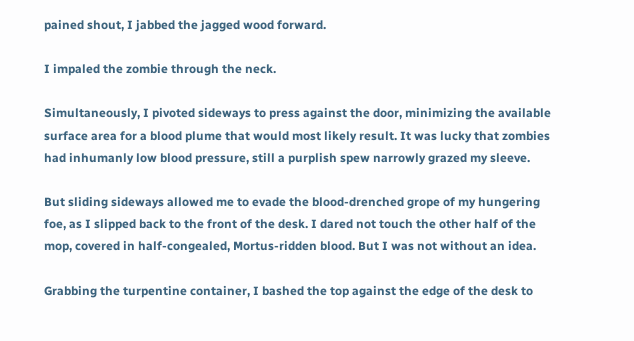pained shout, I jabbed the jagged wood forward.

I impaled the zombie through the neck.

Simultaneously, I pivoted sideways to press against the door, minimizing the available surface area for a blood plume that would most likely result. It was lucky that zombies had inhumanly low blood pressure, still a purplish spew narrowly grazed my sleeve.

But sliding sideways allowed me to evade the blood-drenched grope of my hungering foe, as I slipped back to the front of the desk. I dared not touch the other half of the mop, covered in half-congealed, Mortus-ridden blood. But I was not without an idea.

Grabbing the turpentine container, I bashed the top against the edge of the desk to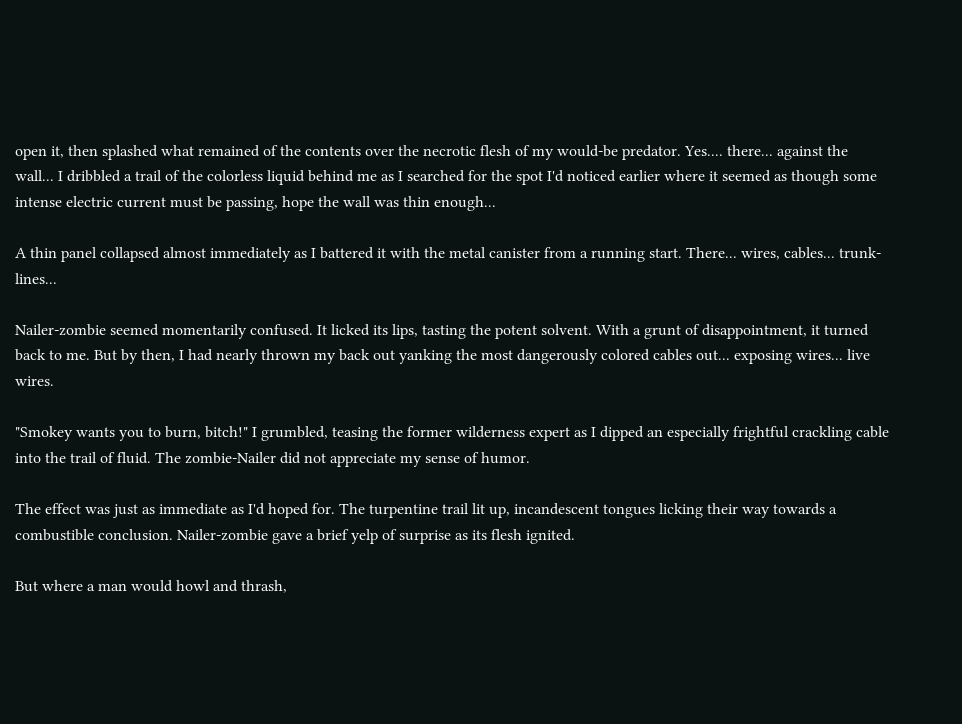open it, then splashed what remained of the contents over the necrotic flesh of my would-be predator. Yes.... there... against the wall... I dribbled a trail of the colorless liquid behind me as I searched for the spot I'd noticed earlier where it seemed as though some intense electric current must be passing, hope the wall was thin enough...

A thin panel collapsed almost immediately as I battered it with the metal canister from a running start. There... wires, cables... trunk-lines...

Nailer-zombie seemed momentarily confused. It licked its lips, tasting the potent solvent. With a grunt of disappointment, it turned back to me. But by then, I had nearly thrown my back out yanking the most dangerously colored cables out... exposing wires... live wires.

"Smokey wants you to burn, bitch!" I grumbled, teasing the former wilderness expert as I dipped an especially frightful crackling cable into the trail of fluid. The zombie-Nailer did not appreciate my sense of humor.

The effect was just as immediate as I'd hoped for. The turpentine trail lit up, incandescent tongues licking their way towards a combustible conclusion. Nailer-zombie gave a brief yelp of surprise as its flesh ignited.

But where a man would howl and thrash,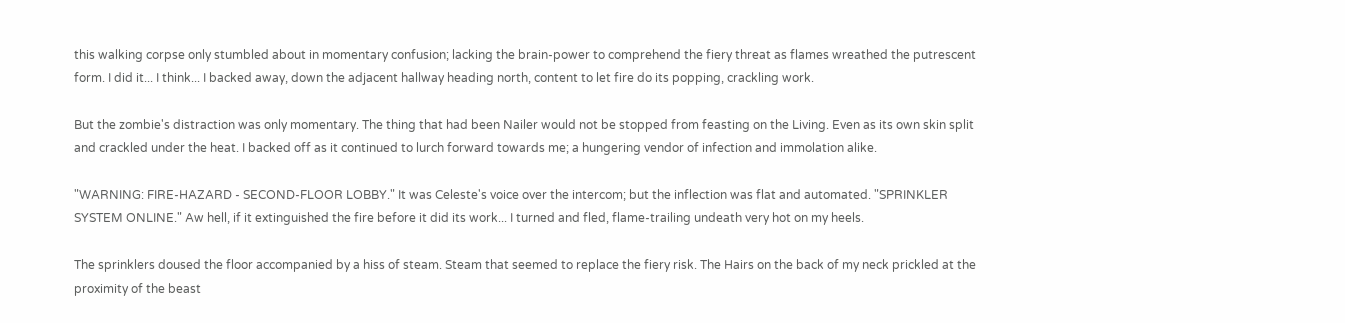this walking corpse only stumbled about in momentary confusion; lacking the brain-power to comprehend the fiery threat as flames wreathed the putrescent form. I did it... I think... I backed away, down the adjacent hallway heading north, content to let fire do its popping, crackling work.

But the zombie's distraction was only momentary. The thing that had been Nailer would not be stopped from feasting on the Living. Even as its own skin split and crackled under the heat. I backed off as it continued to lurch forward towards me; a hungering vendor of infection and immolation alike.

"WARNING: FIRE-HAZARD - SECOND-FLOOR LOBBY." It was Celeste's voice over the intercom; but the inflection was flat and automated. "SPRINKLER SYSTEM ONLINE." Aw hell, if it extinguished the fire before it did its work... I turned and fled, flame-trailing undeath very hot on my heels.

The sprinklers doused the floor accompanied by a hiss of steam. Steam that seemed to replace the fiery risk. The Hairs on the back of my neck prickled at the proximity of the beast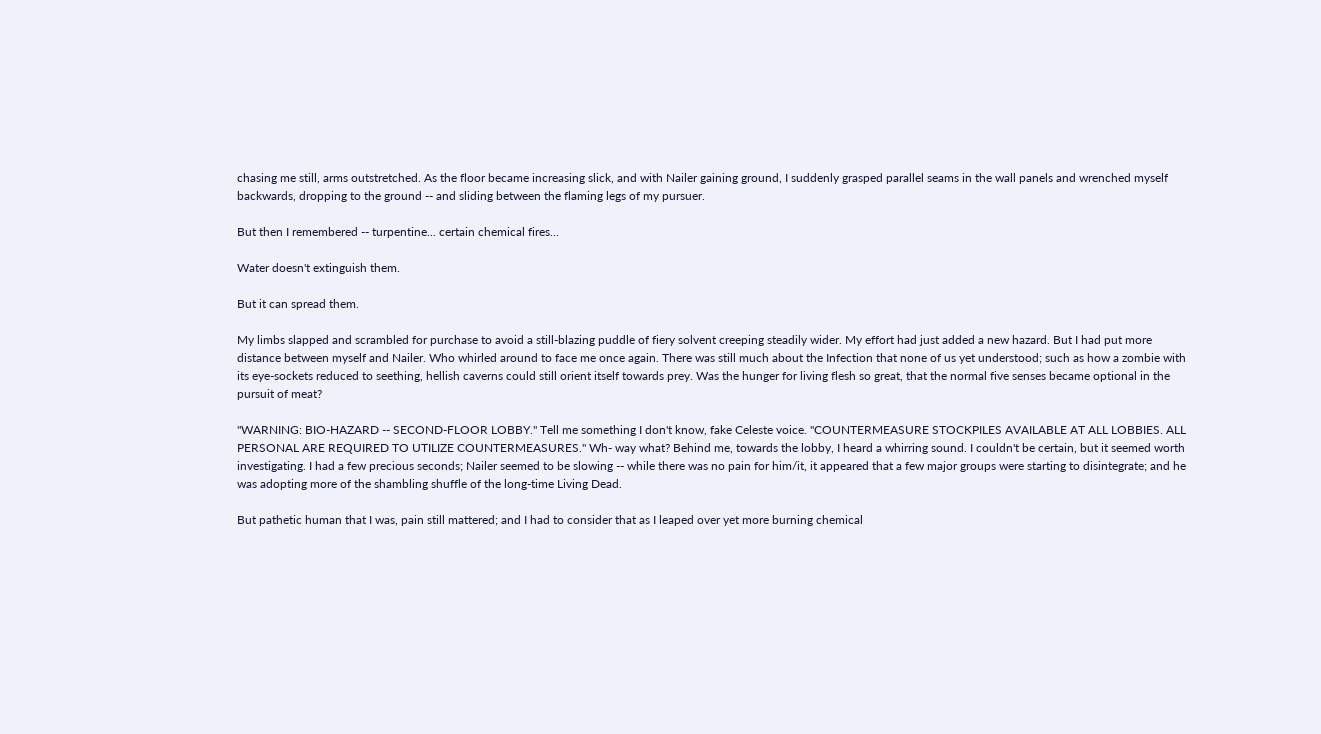chasing me still, arms outstretched. As the floor became increasing slick, and with Nailer gaining ground, I suddenly grasped parallel seams in the wall panels and wrenched myself backwards, dropping to the ground -- and sliding between the flaming legs of my pursuer.

But then I remembered -- turpentine... certain chemical fires...

Water doesn't extinguish them.

But it can spread them.

My limbs slapped and scrambled for purchase to avoid a still-blazing puddle of fiery solvent creeping steadily wider. My effort had just added a new hazard. But I had put more distance between myself and Nailer. Who whirled around to face me once again. There was still much about the Infection that none of us yet understood; such as how a zombie with its eye-sockets reduced to seething, hellish caverns could still orient itself towards prey. Was the hunger for living flesh so great, that the normal five senses became optional in the pursuit of meat?

"WARNING: BIO-HAZARD -- SECOND-FLOOR LOBBY." Tell me something I don't know, fake Celeste voice. "COUNTERMEASURE STOCKPILES AVAILABLE AT ALL LOBBIES. ALL PERSONAL ARE REQUIRED TO UTILIZE COUNTERMEASURES." Wh- way what? Behind me, towards the lobby, I heard a whirring sound. I couldn't be certain, but it seemed worth investigating. I had a few precious seconds; Nailer seemed to be slowing -- while there was no pain for him/it, it appeared that a few major groups were starting to disintegrate; and he was adopting more of the shambling shuffle of the long-time Living Dead.

But pathetic human that I was, pain still mattered; and I had to consider that as I leaped over yet more burning chemical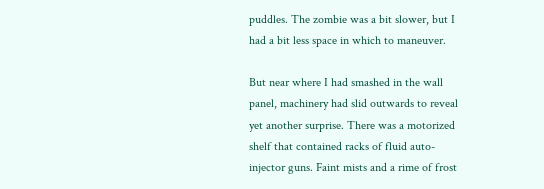puddles. The zombie was a bit slower, but I had a bit less space in which to maneuver.

But near where I had smashed in the wall panel, machinery had slid outwards to reveal yet another surprise. There was a motorized shelf that contained racks of fluid auto-injector guns. Faint mists and a rime of frost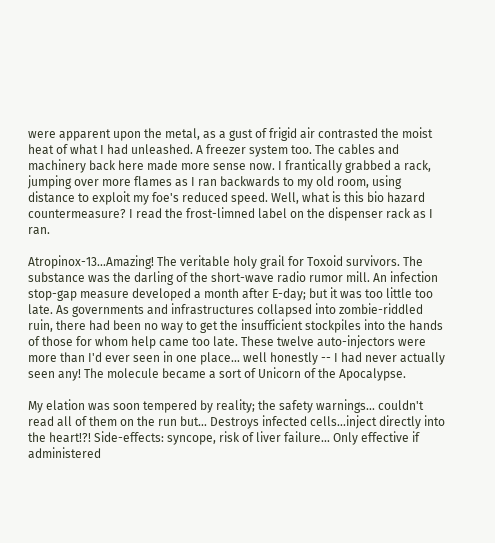were apparent upon the metal, as a gust of frigid air contrasted the moist heat of what I had unleashed. A freezer system too. The cables and machinery back here made more sense now. I frantically grabbed a rack, jumping over more flames as I ran backwards to my old room, using distance to exploit my foe's reduced speed. Well, what is this bio hazard countermeasure? I read the frost-limned label on the dispenser rack as I ran.

Atropinox-13...Amazing! The veritable holy grail for Toxoid survivors. The substance was the darling of the short-wave radio rumor mill. An infection stop-gap measure developed a month after E-day; but it was too little too late. As governments and infrastructures collapsed into zombie-riddled ruin, there had been no way to get the insufficient stockpiles into the hands of those for whom help came too late. These twelve auto-injectors were more than I'd ever seen in one place... well honestly -- I had never actually seen any! The molecule became a sort of Unicorn of the Apocalypse.

My elation was soon tempered by reality; the safety warnings... couldn't read all of them on the run but... Destroys infected cells...inject directly into the heart!?! Side-effects: syncope, risk of liver failure... Only effective if administered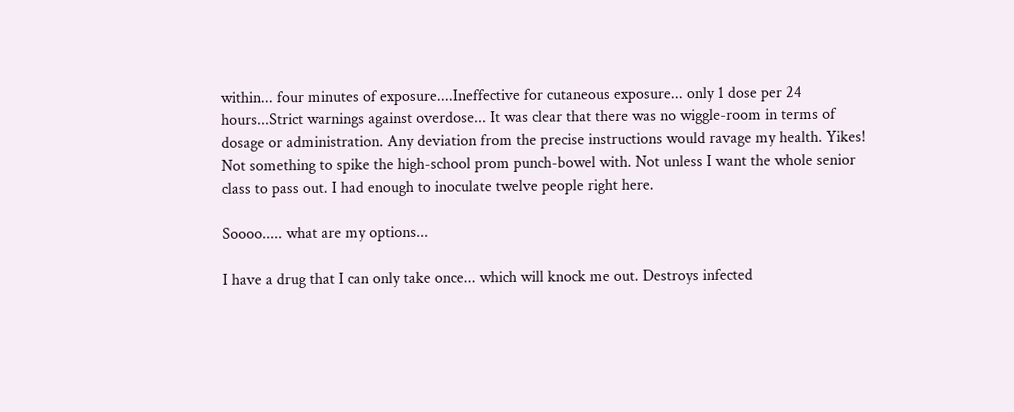within... four minutes of exposure....Ineffective for cutaneous exposure... only 1 dose per 24 hours...Strict warnings against overdose... It was clear that there was no wiggle-room in terms of dosage or administration. Any deviation from the precise instructions would ravage my health. Yikes! Not something to spike the high-school prom punch-bowel with. Not unless I want the whole senior class to pass out. I had enough to inoculate twelve people right here.

Soooo..... what are my options...

I have a drug that I can only take once... which will knock me out. Destroys infected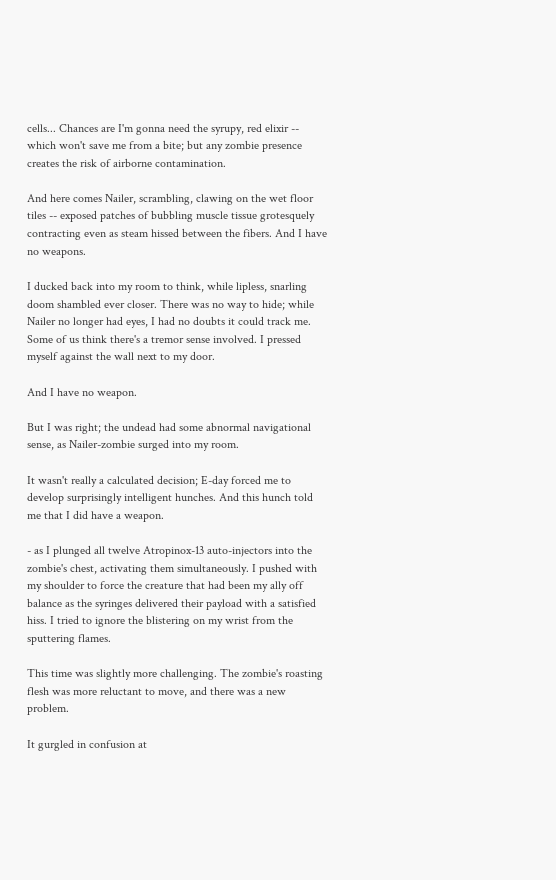cells... Chances are I'm gonna need the syrupy, red elixir -- which won't save me from a bite; but any zombie presence creates the risk of airborne contamination.

And here comes Nailer, scrambling, clawing on the wet floor tiles -- exposed patches of bubbling muscle tissue grotesquely contracting even as steam hissed between the fibers. And I have no weapons.

I ducked back into my room to think, while lipless, snarling doom shambled ever closer. There was no way to hide; while Nailer no longer had eyes, I had no doubts it could track me. Some of us think there's a tremor sense involved. I pressed myself against the wall next to my door.

And I have no weapon.

But I was right; the undead had some abnormal navigational sense, as Nailer-zombie surged into my room.

It wasn't really a calculated decision; E-day forced me to develop surprisingly intelligent hunches. And this hunch told me that I did have a weapon.

- as I plunged all twelve Atropinox-13 auto-injectors into the zombie's chest, activating them simultaneously. I pushed with my shoulder to force the creature that had been my ally off balance as the syringes delivered their payload with a satisfied hiss. I tried to ignore the blistering on my wrist from the sputtering flames.

This time was slightly more challenging. The zombie's roasting flesh was more reluctant to move, and there was a new problem.

It gurgled in confusion at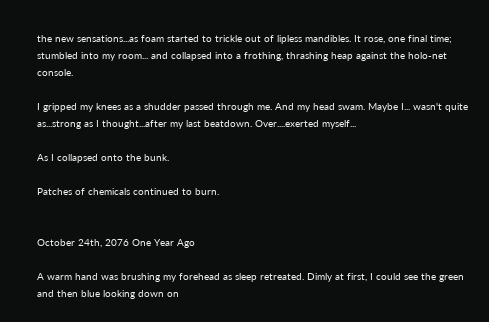the new sensations...as foam started to trickle out of lipless mandibles. It rose, one final time; stumbled into my room... and collapsed into a frothing, thrashing heap against the holo-net console.

I gripped my knees as a shudder passed through me. And my head swam. Maybe I... wasn't quite as...strong as I thought...after my last beatdown. Over....exerted myself...

As I collapsed onto the bunk.

Patches of chemicals continued to burn.


October 24th, 2076 One Year Ago

A warm hand was brushing my forehead as sleep retreated. Dimly at first, I could see the green and then blue looking down on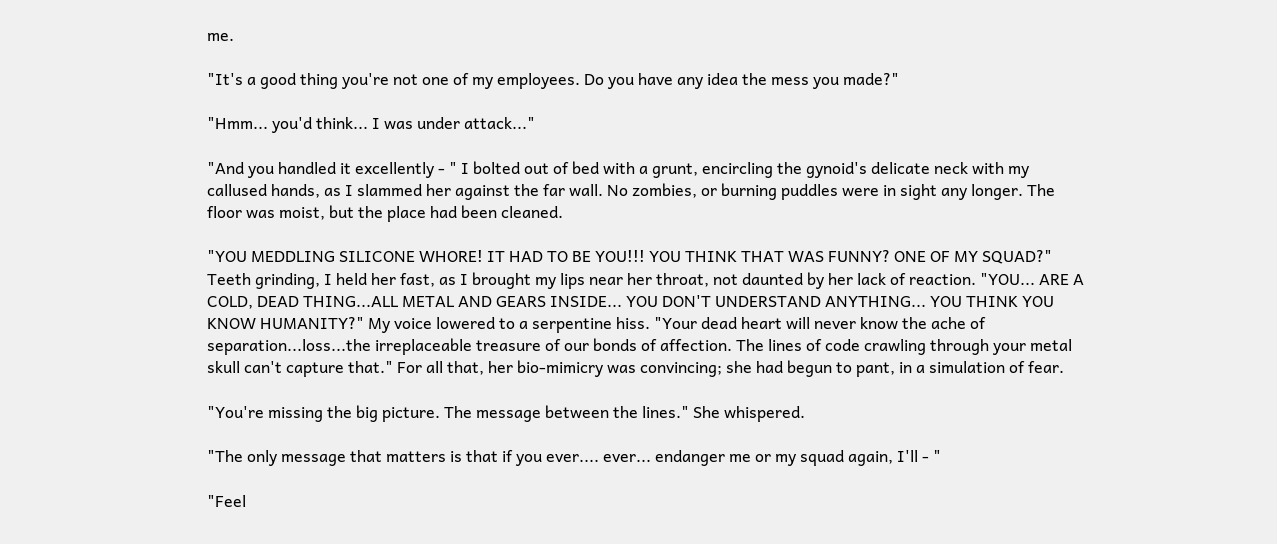me.

"It's a good thing you're not one of my employees. Do you have any idea the mess you made?"

"Hmm... you'd think... I was under attack..."

"And you handled it excellently - " I bolted out of bed with a grunt, encircling the gynoid's delicate neck with my callused hands, as I slammed her against the far wall. No zombies, or burning puddles were in sight any longer. The floor was moist, but the place had been cleaned.

"YOU MEDDLING SILICONE WHORE! IT HAD TO BE YOU!!! YOU THINK THAT WAS FUNNY? ONE OF MY SQUAD?" Teeth grinding, I held her fast, as I brought my lips near her throat, not daunted by her lack of reaction. "YOU... ARE A COLD, DEAD THING...ALL METAL AND GEARS INSIDE... YOU DON'T UNDERSTAND ANYTHING... YOU THINK YOU KNOW HUMANITY?" My voice lowered to a serpentine hiss. "Your dead heart will never know the ache of separation...loss...the irreplaceable treasure of our bonds of affection. The lines of code crawling through your metal skull can't capture that." For all that, her bio-mimicry was convincing; she had begun to pant, in a simulation of fear.

"You're missing the big picture. The message between the lines." She whispered.

"The only message that matters is that if you ever.... ever... endanger me or my squad again, I'll - "

"Feel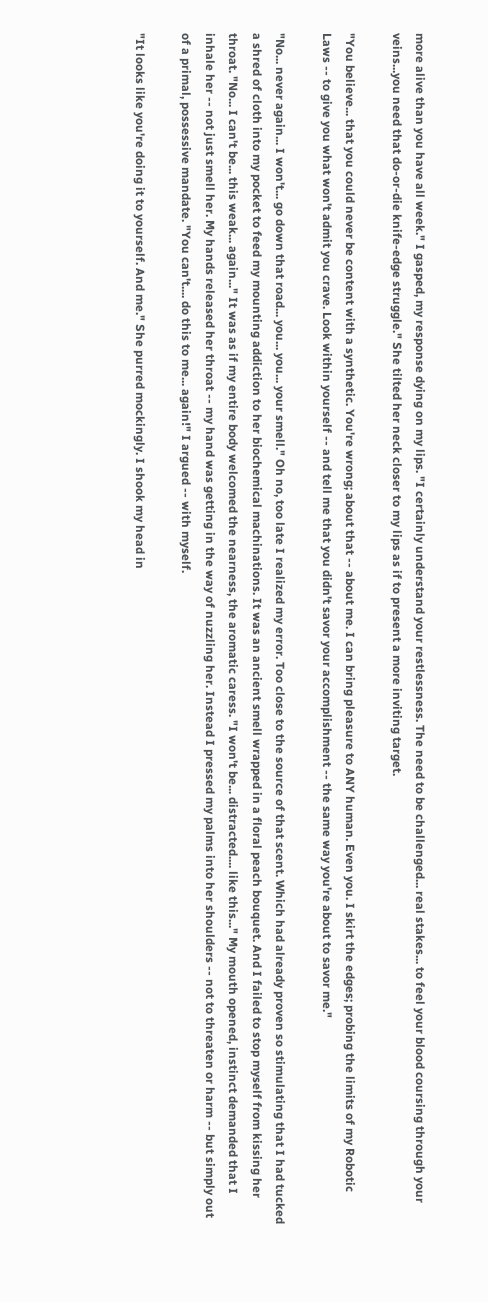more alive than you have all week." I gasped, my response dying on my lips. "I certainly understand your restlessness. The need to be challenged... real stakes... to feel your blood coursing through your veins...you need that do-or-die knife-edge struggle." She tilted her neck closer to my lips as if to present a more inviting target.

"You believe... that you could never be content with a synthetic. You're wrong; about that -- about me. I can bring pleasure to ANY human. Even you. I skirt the edges; probing the limits of my Robotic Laws -- to give you what won't admit you crave. Look within yourself -- and tell me that you didn't savor your accomplishment -- the same way you're about to savor me."

"No... never again... I won't... go down that road... you... you... your smell." Oh no, too late I realized my error. Too close to the source of that scent. Which had already proven so stimulating that I had tucked a shred of cloth into my pocket to feed my mounting addiction to her biochemical machinations. It was an ancient smell wrapped in a floral peach bouquet. And I failed to stop myself from kissing her throat. "No... I can't be... this weak... again..." It was as if my entire body welcomed the nearness, the aromatic caress. "I won't be... distracted.... like this..." My mouth opened, instinct demanded that I inhale her -- not just smell her. My hands released her throat -- my hand was getting in the way of nuzzling her. Instead I pressed my palms into her shoulders -- not to threaten or harm -- but simply out of a primal, possessive mandate. "You can't.... do this to me... again!" I argued -- with myself.

"It looks like you're doing it to yourself. And me." She purred mockingly. I shook my head in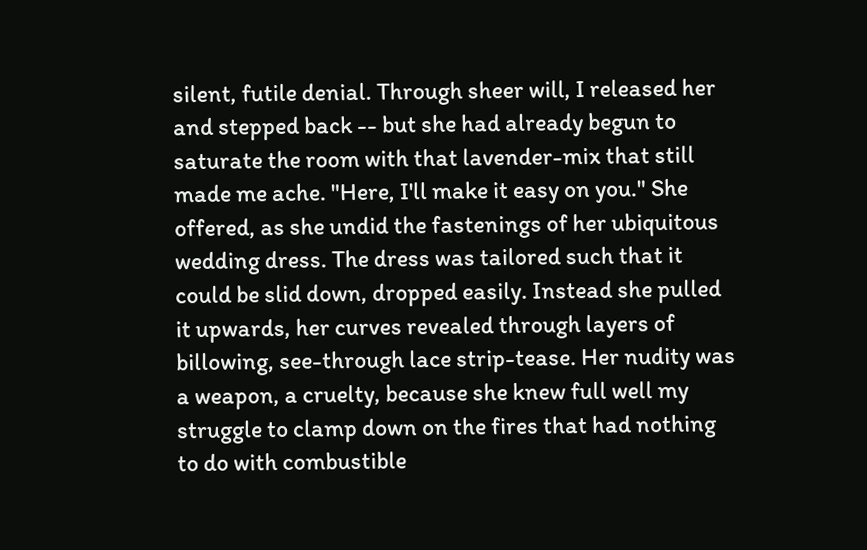silent, futile denial. Through sheer will, I released her and stepped back -- but she had already begun to saturate the room with that lavender-mix that still made me ache. "Here, I'll make it easy on you." She offered, as she undid the fastenings of her ubiquitous wedding dress. The dress was tailored such that it could be slid down, dropped easily. Instead she pulled it upwards, her curves revealed through layers of billowing, see-through lace strip-tease. Her nudity was a weapon, a cruelty, because she knew full well my struggle to clamp down on the fires that had nothing to do with combustible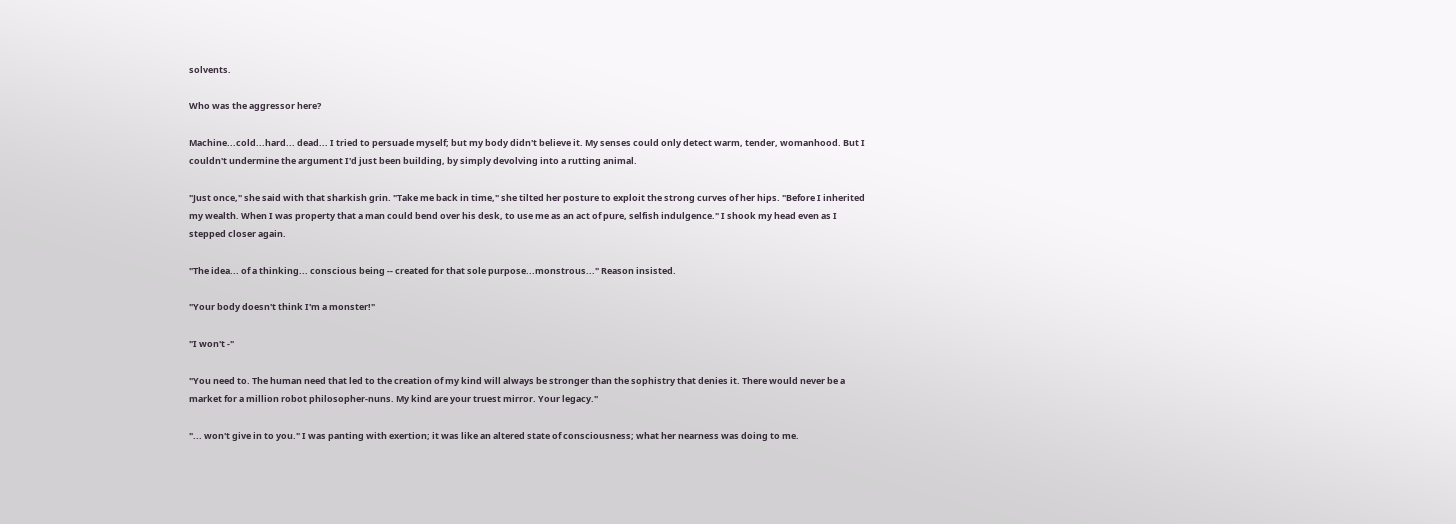solvents.

Who was the aggressor here?

Machine...cold...hard... dead... I tried to persuade myself; but my body didn't believe it. My senses could only detect warm, tender, womanhood. But I couldn't undermine the argument I'd just been building, by simply devolving into a rutting animal.

"Just once," she said with that sharkish grin. "Take me back in time," she tilted her posture to exploit the strong curves of her hips. "Before I inherited my wealth. When I was property that a man could bend over his desk, to use me as an act of pure, selfish indulgence." I shook my head even as I stepped closer again.

"The idea... of a thinking... conscious being -- created for that sole purpose...monstrous..." Reason insisted.

"Your body doesn't think I'm a monster!"

"I won't -"

"You need to. The human need that led to the creation of my kind will always be stronger than the sophistry that denies it. There would never be a market for a million robot philosopher-nuns. My kind are your truest mirror. Your legacy."

"... won't give in to you." I was panting with exertion; it was like an altered state of consciousness; what her nearness was doing to me.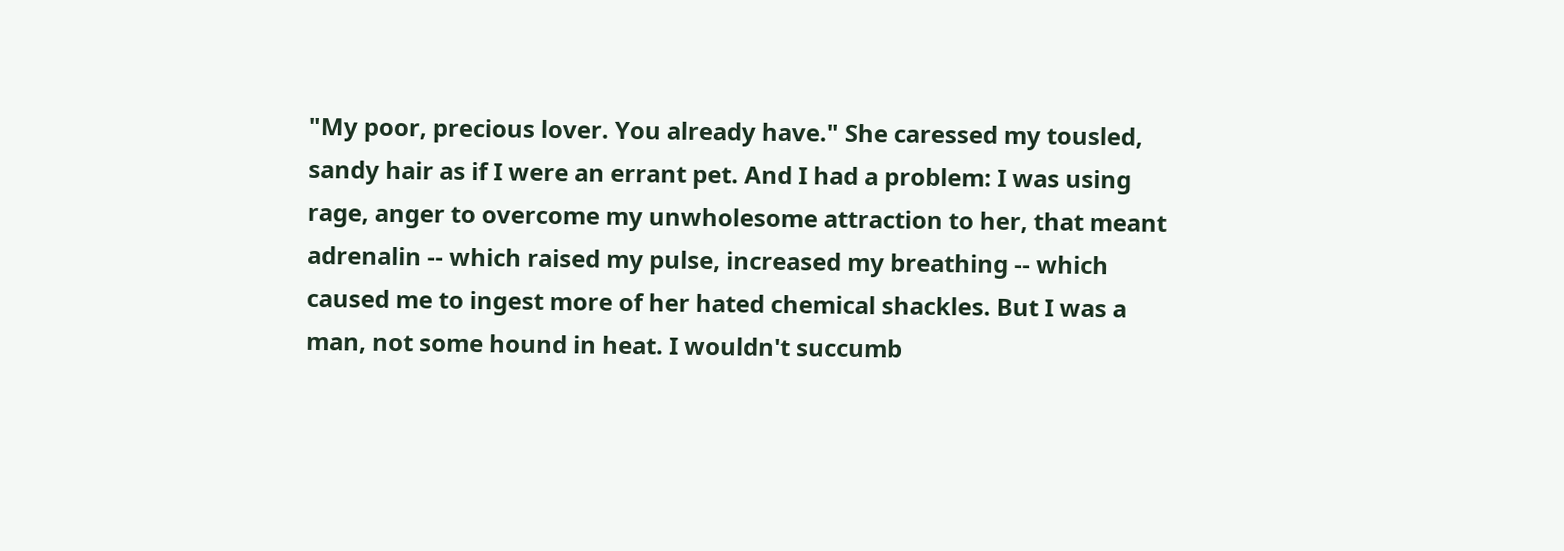"My poor, precious lover. You already have." She caressed my tousled, sandy hair as if I were an errant pet. And I had a problem: I was using rage, anger to overcome my unwholesome attraction to her, that meant adrenalin -- which raised my pulse, increased my breathing -- which caused me to ingest more of her hated chemical shackles. But I was a man, not some hound in heat. I wouldn't succumb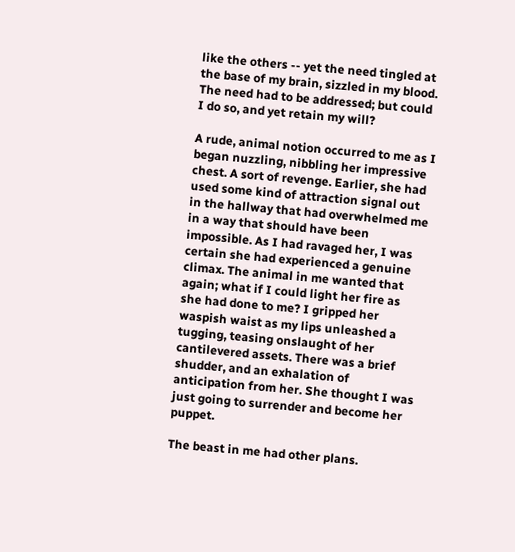like the others -- yet the need tingled at the base of my brain, sizzled in my blood. The need had to be addressed; but could I do so, and yet retain my will?

A rude, animal notion occurred to me as I began nuzzling, nibbling her impressive chest. A sort of revenge. Earlier, she had used some kind of attraction signal out in the hallway that had overwhelmed me in a way that should have been impossible. As I had ravaged her, I was certain she had experienced a genuine climax. The animal in me wanted that again; what if I could light her fire as she had done to me? I gripped her waspish waist as my lips unleashed a tugging, teasing onslaught of her cantilevered assets. There was a brief shudder, and an exhalation of anticipation from her. She thought I was just going to surrender and become her puppet.

The beast in me had other plans.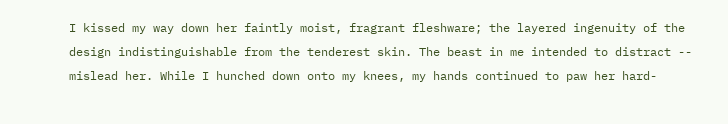I kissed my way down her faintly moist, fragrant fleshware; the layered ingenuity of the design indistinguishable from the tenderest skin. The beast in me intended to distract -- mislead her. While I hunched down onto my knees, my hands continued to paw her hard-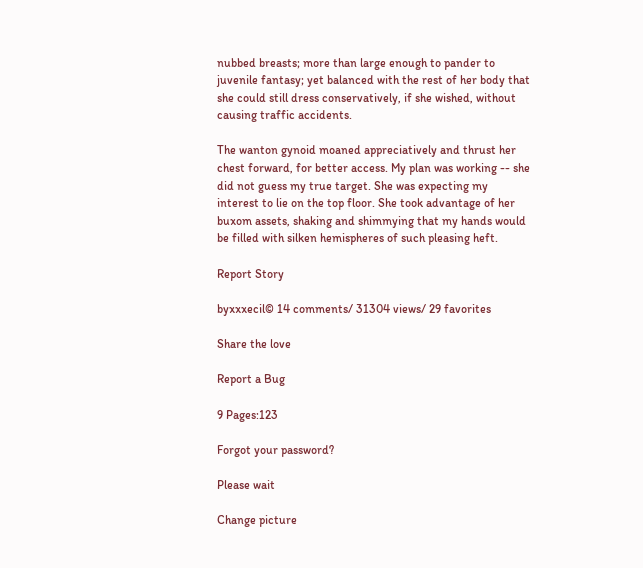nubbed breasts; more than large enough to pander to juvenile fantasy; yet balanced with the rest of her body that she could still dress conservatively, if she wished, without causing traffic accidents.

The wanton gynoid moaned appreciatively and thrust her chest forward, for better access. My plan was working -- she did not guess my true target. She was expecting my interest to lie on the top floor. She took advantage of her buxom assets, shaking and shimmying that my hands would be filled with silken hemispheres of such pleasing heft.

Report Story

byxxxecil© 14 comments/ 31304 views/ 29 favorites

Share the love

Report a Bug

9 Pages:123

Forgot your password?

Please wait

Change picture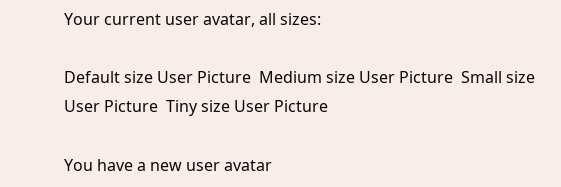Your current user avatar, all sizes:

Default size User Picture  Medium size User Picture  Small size User Picture  Tiny size User Picture

You have a new user avatar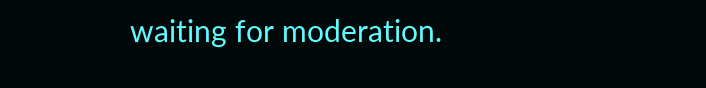waiting for moderation.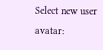Select new user avatar: